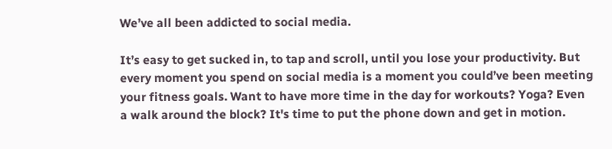We’ve all been addicted to social media.

It’s easy to get sucked in, to tap and scroll, until you lose your productivity. But every moment you spend on social media is a moment you could’ve been meeting your fitness goals. Want to have more time in the day for workouts? Yoga? Even a walk around the block? It's time to put the phone down and get in motion.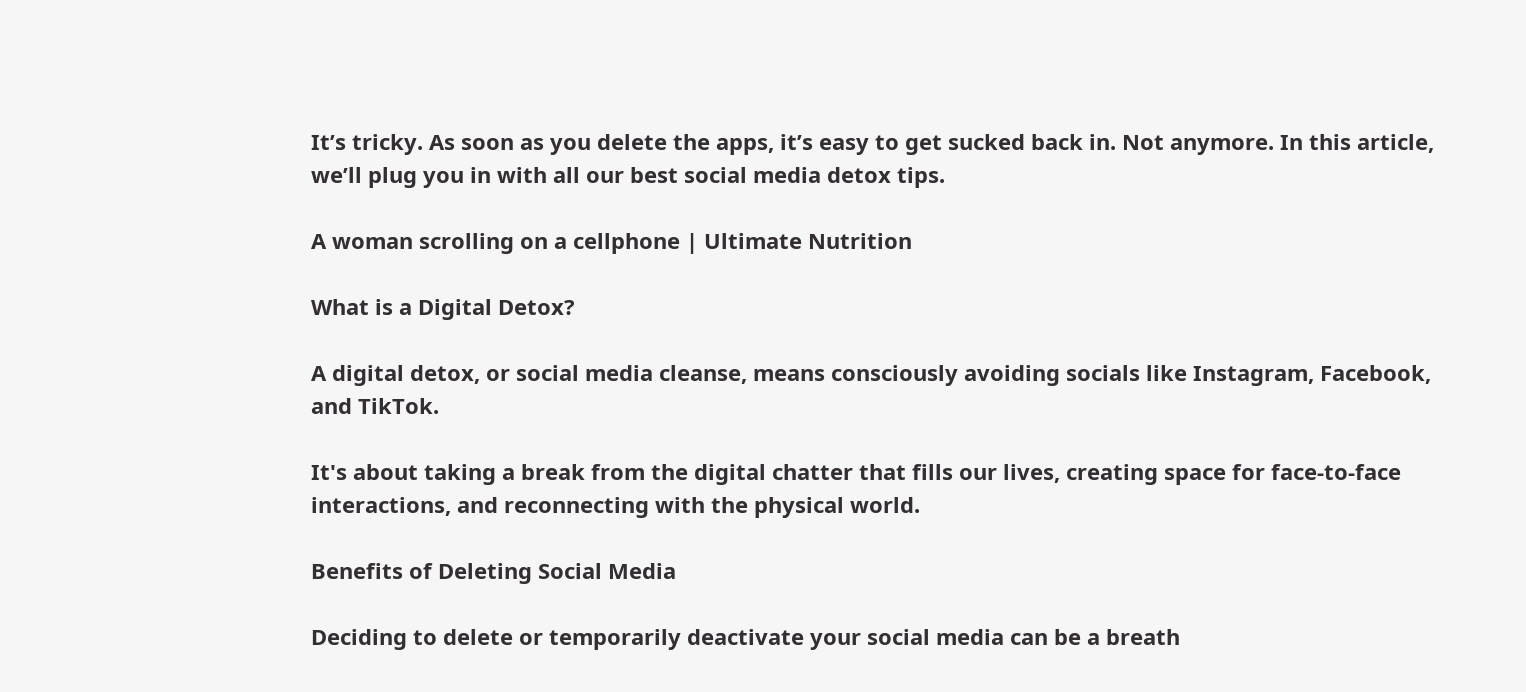It’s tricky. As soon as you delete the apps, it’s easy to get sucked back in. Not anymore. In this article, we’ll plug you in with all our best social media detox tips.

A woman scrolling on a cellphone | Ultimate Nutrition

What is a Digital Detox?

A digital detox, or social media cleanse, means consciously avoiding socials like Instagram, Facebook, and TikTok.

It's about taking a break from the digital chatter that fills our lives, creating space for face-to-face interactions, and reconnecting with the physical world.

Benefits of Deleting Social Media

Deciding to delete or temporarily deactivate your social media can be a breath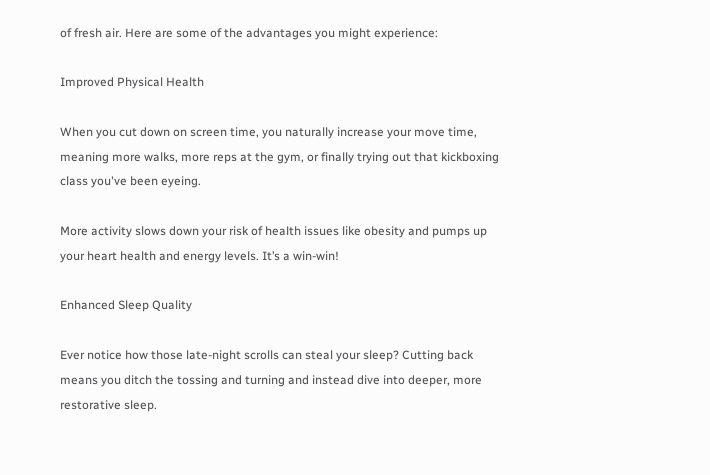of fresh air. Here are some of the advantages you might experience:

Improved Physical Health

When you cut down on screen time, you naturally increase your move time, meaning more walks, more reps at the gym, or finally trying out that kickboxing class you've been eyeing.

More activity slows down your risk of health issues like obesity and pumps up your heart health and energy levels. It’s a win-win!

Enhanced Sleep Quality

Ever notice how those late-night scrolls can steal your sleep? Cutting back means you ditch the tossing and turning and instead dive into deeper, more restorative sleep.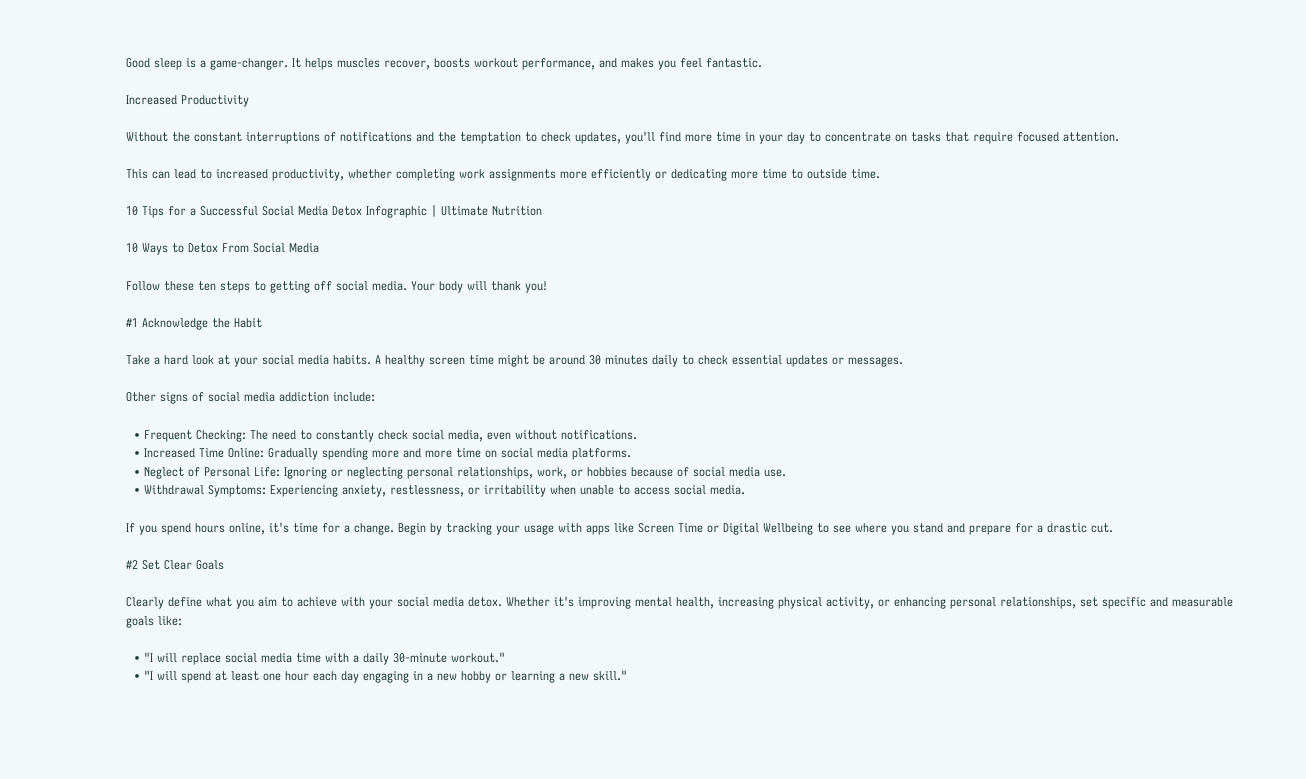Good sleep is a game-changer. It helps muscles recover, boosts workout performance, and makes you feel fantastic.

Increased Productivity

Without the constant interruptions of notifications and the temptation to check updates, you'll find more time in your day to concentrate on tasks that require focused attention.

This can lead to increased productivity, whether completing work assignments more efficiently or dedicating more time to outside time.

10 Tips for a Successful Social Media Detox Infographic | Ultimate Nutrition

10 Ways to Detox From Social Media

Follow these ten steps to getting off social media. Your body will thank you!

#1 Acknowledge the Habit

Take a hard look at your social media habits. A healthy screen time might be around 30 minutes daily to check essential updates or messages.

Other signs of social media addiction include:

  • Frequent Checking: The need to constantly check social media, even without notifications.
  • Increased Time Online: Gradually spending more and more time on social media platforms.
  • Neglect of Personal Life: Ignoring or neglecting personal relationships, work, or hobbies because of social media use.
  • Withdrawal Symptoms: Experiencing anxiety, restlessness, or irritability when unable to access social media.

If you spend hours online, it's time for a change. Begin by tracking your usage with apps like Screen Time or Digital Wellbeing to see where you stand and prepare for a drastic cut.

#2 Set Clear Goals

Clearly define what you aim to achieve with your social media detox. Whether it's improving mental health, increasing physical activity, or enhancing personal relationships, set specific and measurable goals like:

  • "I will replace social media time with a daily 30-minute workout."
  • "I will spend at least one hour each day engaging in a new hobby or learning a new skill."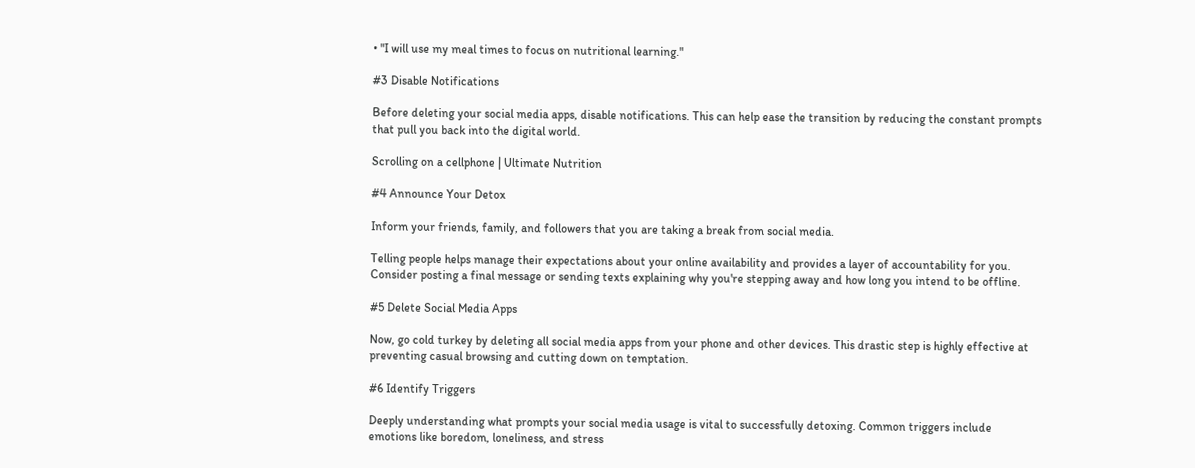• "I will use my meal times to focus on nutritional learning."

#3 Disable Notifications

Before deleting your social media apps, disable notifications. This can help ease the transition by reducing the constant prompts that pull you back into the digital world.

Scrolling on a cellphone | Ultimate Nutrition

#4 Announce Your Detox

Inform your friends, family, and followers that you are taking a break from social media.

Telling people helps manage their expectations about your online availability and provides a layer of accountability for you. Consider posting a final message or sending texts explaining why you're stepping away and how long you intend to be offline.

#5 Delete Social Media Apps

Now, go cold turkey by deleting all social media apps from your phone and other devices. This drastic step is highly effective at preventing casual browsing and cutting down on temptation.

#6 Identify Triggers

Deeply understanding what prompts your social media usage is vital to successfully detoxing. Common triggers include emotions like boredom, loneliness, and stress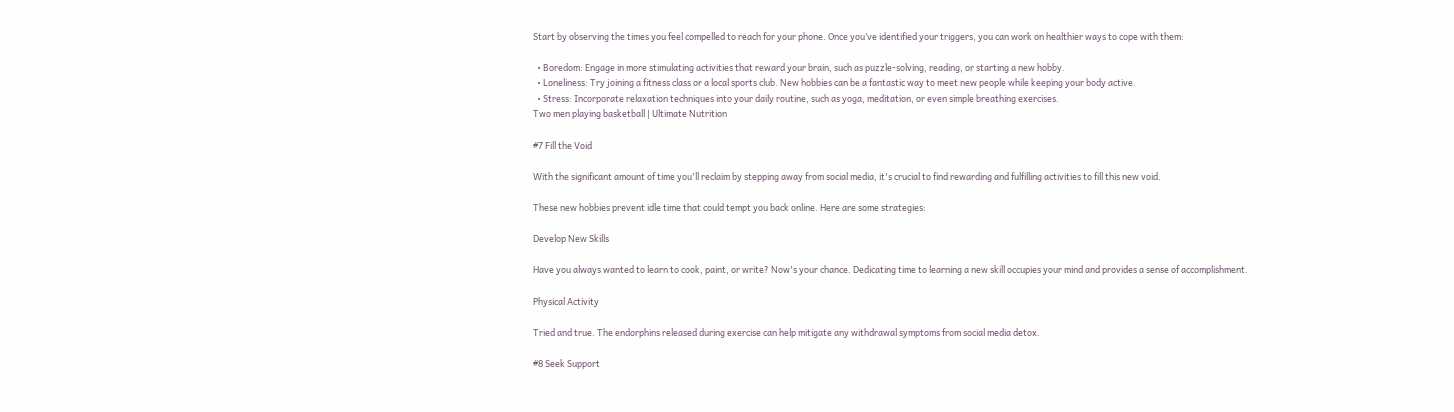Start by observing the times you feel compelled to reach for your phone. Once you’ve identified your triggers, you can work on healthier ways to cope with them:

  • Boredom: Engage in more stimulating activities that reward your brain, such as puzzle-solving, reading, or starting a new hobby.
  • Loneliness: Try joining a fitness class or a local sports club. New hobbies can be a fantastic way to meet new people while keeping your body active.
  • Stress: Incorporate relaxation techniques into your daily routine, such as yoga, meditation, or even simple breathing exercises.
Two men playing basketball | Ultimate Nutrition

#7 Fill the Void

With the significant amount of time you'll reclaim by stepping away from social media, it's crucial to find rewarding and fulfilling activities to fill this new void.

These new hobbies prevent idle time that could tempt you back online. Here are some strategies:

Develop New Skills

Have you always wanted to learn to cook, paint, or write? Now's your chance. Dedicating time to learning a new skill occupies your mind and provides a sense of accomplishment.

Physical Activity

Tried and true. The endorphins released during exercise can help mitigate any withdrawal symptoms from social media detox.

#8 Seek Support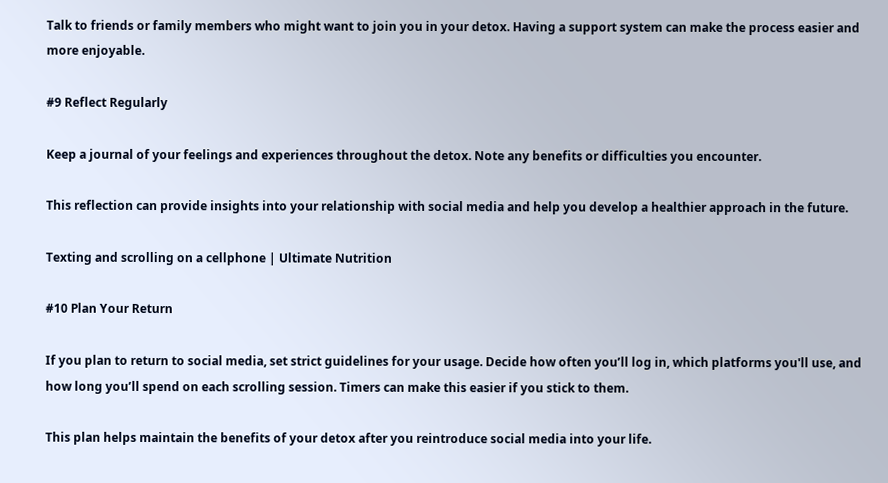Talk to friends or family members who might want to join you in your detox. Having a support system can make the process easier and more enjoyable.

#9 Reflect Regularly

Keep a journal of your feelings and experiences throughout the detox. Note any benefits or difficulties you encounter.

This reflection can provide insights into your relationship with social media and help you develop a healthier approach in the future.

Texting and scrolling on a cellphone | Ultimate Nutrition

#10 Plan Your Return

If you plan to return to social media, set strict guidelines for your usage. Decide how often you’ll log in, which platforms you'll use, and how long you’ll spend on each scrolling session. Timers can make this easier if you stick to them.

This plan helps maintain the benefits of your detox after you reintroduce social media into your life.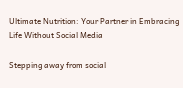Ultimate Nutrition: Your Partner in Embracing Life Without Social Media

Stepping away from social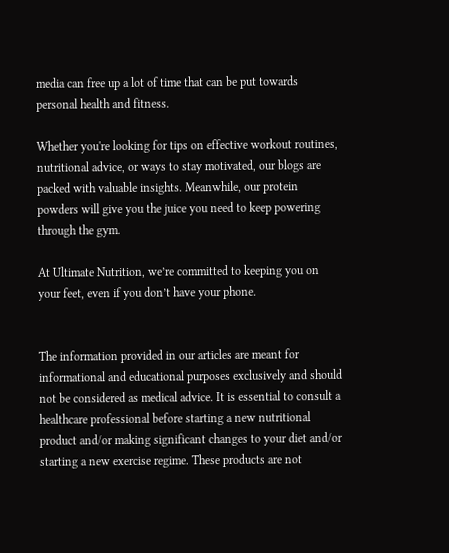media can free up a lot of time that can be put towards personal health and fitness.

Whether you're looking for tips on effective workout routines, nutritional advice, or ways to stay motivated, our blogs are packed with valuable insights. Meanwhile, our protein powders will give you the juice you need to keep powering through the gym.

At Ultimate Nutrition, we’re committed to keeping you on your feet, even if you don’t have your phone.


The information provided in our articles are meant for informational and educational purposes exclusively and should not be considered as medical advice. It is essential to consult a healthcare professional before starting a new nutritional product and/or making significant changes to your diet and/or starting a new exercise regime. These products are not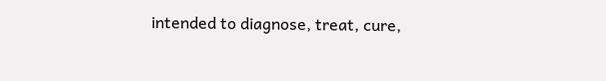intended to diagnose, treat, cure,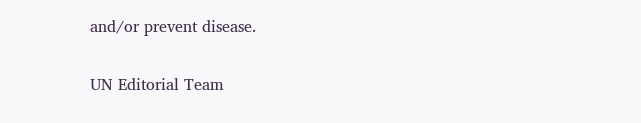and/or prevent disease.

UN Editorial Team